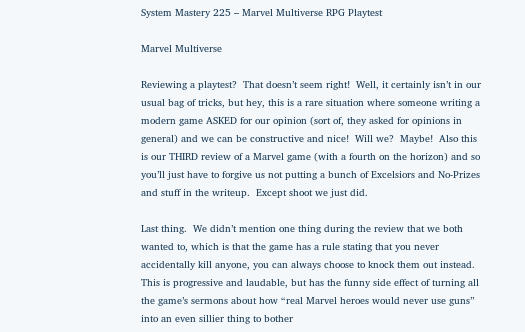System Mastery 225 – Marvel Multiverse RPG Playtest

Marvel Multiverse

Reviewing a playtest?  That doesn’t seem right!  Well, it certainly isn’t in our usual bag of tricks, but hey, this is a rare situation where someone writing a modern game ASKED for our opinion (sort of, they asked for opinions in general) and we can be constructive and nice!  Will we?  Maybe!  Also this is our THIRD review of a Marvel game (with a fourth on the horizon) and so you’ll just have to forgive us not putting a bunch of Excelsiors and No-Prizes and stuff in the writeup.  Except shoot we just did.

Last thing.  We didn’t mention one thing during the review that we both wanted to, which is that the game has a rule stating that you never accidentally kill anyone, you can always choose to knock them out instead.  This is progressive and laudable, but has the funny side effect of turning all the game’s sermons about how “real Marvel heroes would never use guns” into an even sillier thing to bother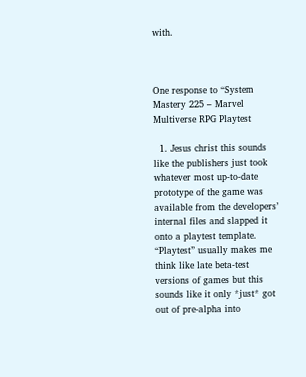with.



One response to “System Mastery 225 – Marvel Multiverse RPG Playtest

  1. Jesus christ this sounds like the publishers just took whatever most up-to-date prototype of the game was available from the developers’ internal files and slapped it onto a playtest template. “Playtest” usually makes me think like late beta-test versions of games but this sounds like it only *just* got out of pre-alpha into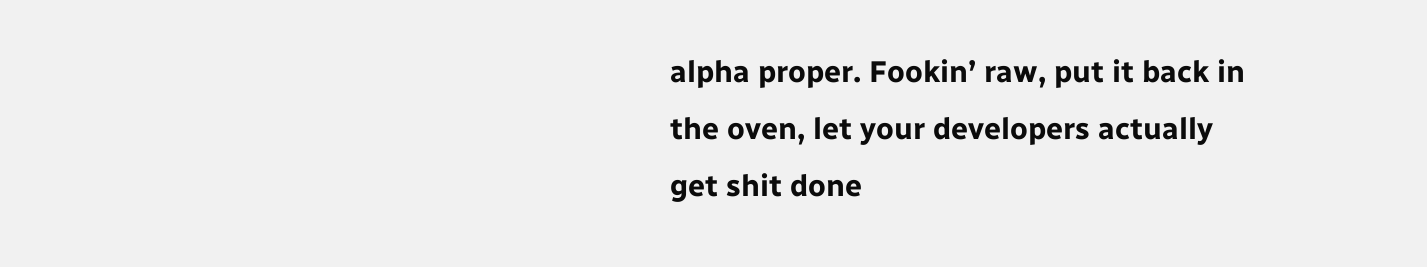alpha proper. Fookin’ raw, put it back in the oven, let your developers actually get shit done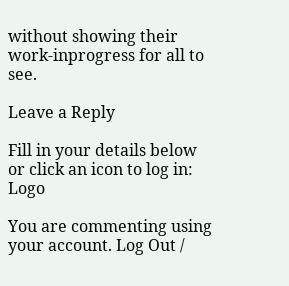without showing their work-inprogress for all to see.

Leave a Reply

Fill in your details below or click an icon to log in: Logo

You are commenting using your account. Log Out /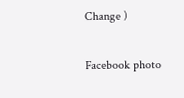Change )

Facebook photo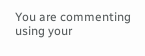You are commenting using your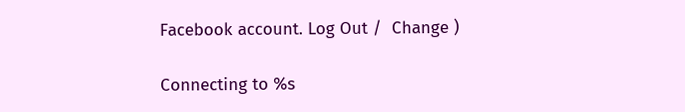Facebook account. Log Out /  Change )

Connecting to %s